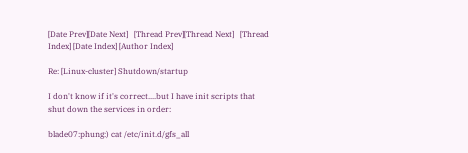[Date Prev][Date Next]   [Thread Prev][Thread Next]   [Thread Index] [Date Index] [Author Index]

Re: [Linux-cluster] Shutdown/startup

I don't know if it's correct....but I have init scripts that
shut down the services in order:

blade07:phung:) cat /etc/init.d/gfs_all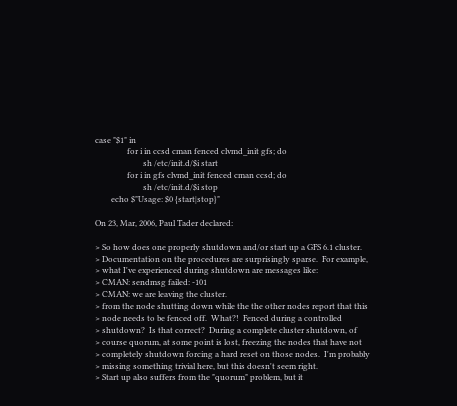case "$1" in
                for i in ccsd cman fenced clvmd_init gfs; do
                        sh /etc/init.d/$i start
                for i in gfs clvmd_init fenced cman ccsd; do
                        sh /etc/init.d/$i stop
        echo $"Usage: $0 {start|stop}"

On 23, Mar, 2006, Paul Tader declared:

> So how does one properly shutdown and/or start up a GFS 6.1 cluster.
> Documentation on the procedures are surprisingly sparse.  For example,
> what I've experienced during shutdown are messages like:
> CMAN: sendmsg failed: -101
> CMAN: we are leaving the cluster.
> from the node shutting down while the the other nodes report that this
> node needs to be fenced off.  What?!  Fenced during a controlled
> shutdown?  Is that correct?  During a complete cluster shutdown, of
> course quorum, at some point is lost, freezing the nodes that have not
> completely shutdown forcing a hard reset on those nodes.  I'm probably
> missing something trivial here, but this doesn't seem right.
> Start up also suffers from the "quorum" problem, but it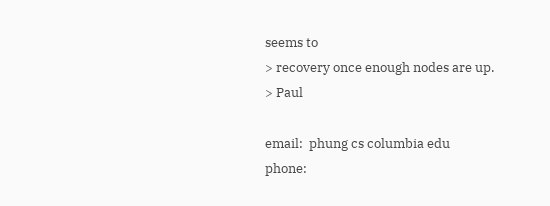seems to
> recovery once enough nodes are up.
> Paul

email:  phung cs columbia edu
phone: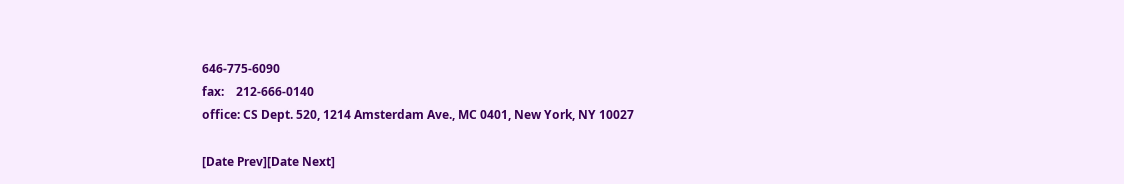646-775-6090
fax:    212-666-0140
office: CS Dept. 520, 1214 Amsterdam Ave., MC 0401, New York, NY 10027

[Date Prev][Date Next]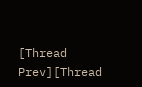[Thread Prev][Thread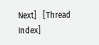Next]   [Thread Index]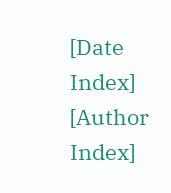[Date Index] [Author Index]